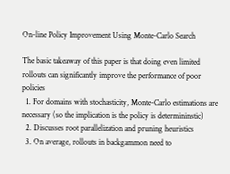On-line Policy Improvement Using Monte-Carlo Search

The basic takeaway of this paper is that doing even limited rollouts can significantly improve the performance of poor policies
  1. For domains with stochasticity, Monte-Carlo estimations are necessary (so the implication is the policy is determininstic)
  2. Discusses root parallelization and pruning heuristics
  3. On average, rollouts in backgammon need to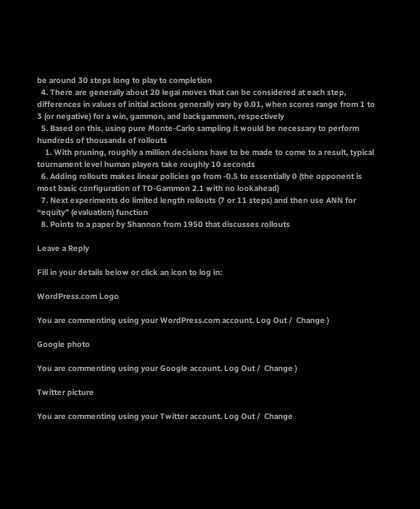be around 30 steps long to play to completion
  4. There are generally about 20 legal moves that can be considered at each step, differences in values of initial actions generally vary by 0.01, when scores range from 1 to 3 (or negative) for a win, gammon, and backgammon, respectively
  5. Based on this, using pure Monte-Carlo sampling it would be necessary to perform hundreds of thousands of rollouts
    1. With pruning, roughly a million decisions have to be made to come to a result, typical tournament level human players take roughly 10 seconds
  6. Adding rollouts makes linear policies go from -0.5 to essentially 0 (the opponent is most basic configuration of TD-Gammon 2.1 with no lookahead)
  7. Next experiments do limited length rollouts (7 or 11 steps) and then use ANN for “equity” (evaluation) function
  8. Points to a paper by Shannon from 1950 that discusses rollouts

Leave a Reply

Fill in your details below or click an icon to log in:

WordPress.com Logo

You are commenting using your WordPress.com account. Log Out /  Change )

Google photo

You are commenting using your Google account. Log Out /  Change )

Twitter picture

You are commenting using your Twitter account. Log Out /  Change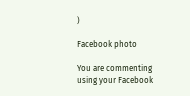)

Facebook photo

You are commenting using your Facebook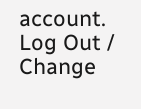account. Log Out /  Change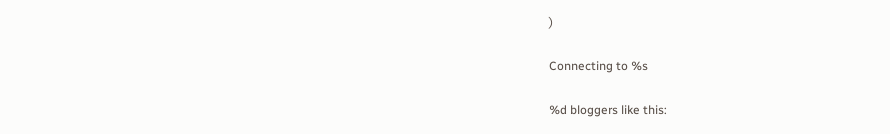)

Connecting to %s

%d bloggers like this: